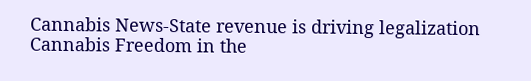Cannabis News-State revenue is driving legalization
Cannabis Freedom in the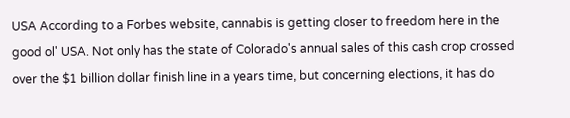USA According to a Forbes website, cannabis is getting closer to freedom here in the good ol' USA. Not only has the state of Colorado's annual sales of this cash crop crossed over the $1 billion dollar finish line in a years time, but concerning elections, it has do